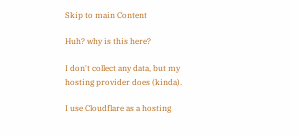Skip to main Content

Huh? why is this here?

I don't collect any data, but my hosting provider does (kinda).

I use Cloudflare as a hosting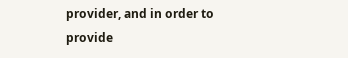provider, and in order to provide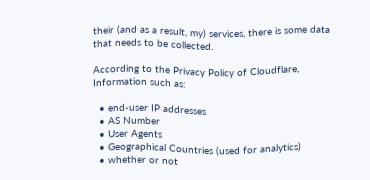their (and as a result, my) services, there is some data that needs to be collected.

According to the Privacy Policy of Cloudflare, Information such as:

  • end-user IP addresses
  • AS Number
  • User Agents
  • Geographical Countries (used for analytics)
  • whether or not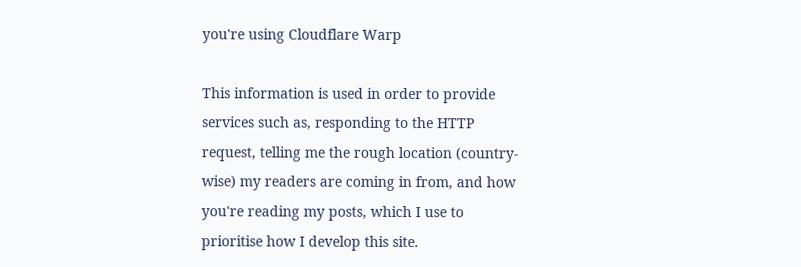you're using Cloudflare Warp

This information is used in order to provide services such as, responding to the HTTP request, telling me the rough location (country-wise) my readers are coming in from, and how you're reading my posts, which I use to prioritise how I develop this site.